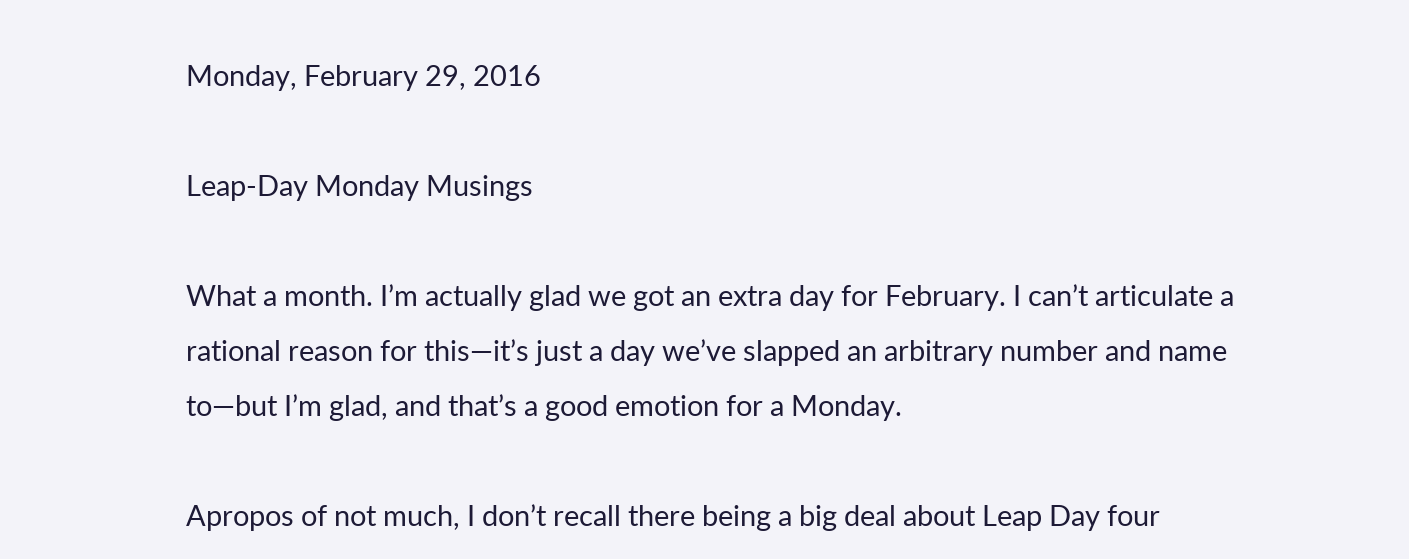Monday, February 29, 2016

Leap-Day Monday Musings

What a month. I’m actually glad we got an extra day for February. I can’t articulate a rational reason for this—it’s just a day we’ve slapped an arbitrary number and name to—but I’m glad, and that’s a good emotion for a Monday.

Apropos of not much, I don’t recall there being a big deal about Leap Day four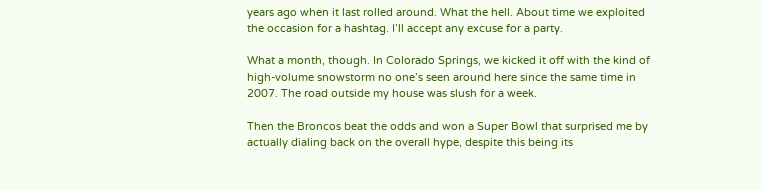years ago when it last rolled around. What the hell. About time we exploited the occasion for a hashtag. I’ll accept any excuse for a party.

What a month, though. In Colorado Springs, we kicked it off with the kind of high-volume snowstorm no one’s seen around here since the same time in 2007. The road outside my house was slush for a week.

Then the Broncos beat the odds and won a Super Bowl that surprised me by actually dialing back on the overall hype, despite this being its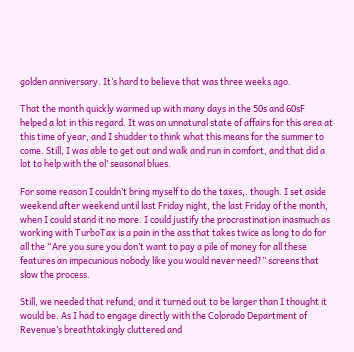golden anniversary. It’s hard to believe that was three weeks ago.

That the month quickly warmed up with many days in the 50s and 60sF helped a lot in this regard. It was an unnatural state of affairs for this area at this time of year, and I shudder to think what this means for the summer to come. Still, I was able to get out and walk and run in comfort, and that did a lot to help with the ol’ seasonal blues.

For some reason I couldn’t bring myself to do the taxes,. though. I set aside weekend after weekend until last Friday night, the last Friday of the month, when I could stand it no more. I could justify the procrastination inasmuch as working with TurboTax is a pain in the ass that takes twice as long to do for all the “Are you sure you don’t want to pay a pile of money for all these features an impecunious nobody like you would never need?” screens that slow the process.

Still, we needed that refund, and it turned out to be larger than I thought it would be. As I had to engage directly with the Colorado Department of Revenue’s breathtakingly cluttered and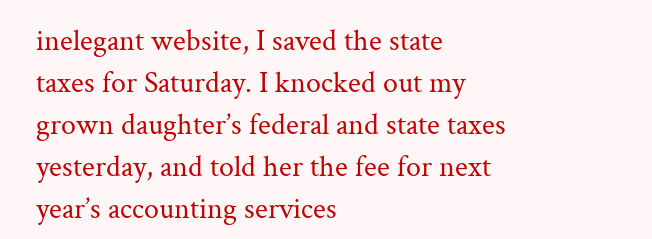inelegant website, I saved the state taxes for Saturday. I knocked out my grown daughter’s federal and state taxes yesterday, and told her the fee for next year’s accounting services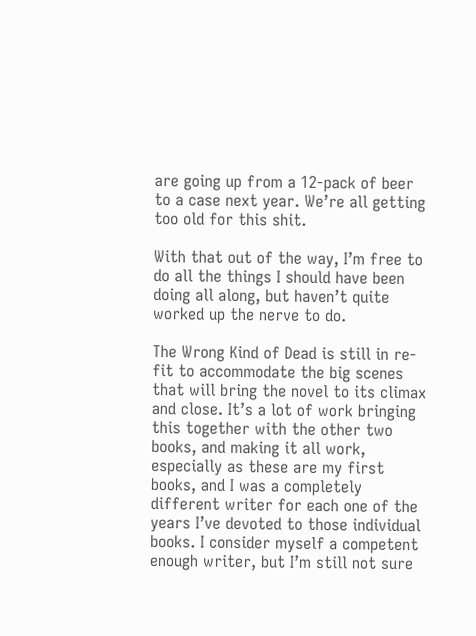are going up from a 12-pack of beer to a case next year. We’re all getting too old for this shit.

With that out of the way, I’m free to do all the things I should have been doing all along, but haven’t quite worked up the nerve to do.

The Wrong Kind of Dead is still in re-fit to accommodate the big scenes that will bring the novel to its climax and close. It’s a lot of work bringing this together with the other two books, and making it all work, especially as these are my first books, and I was a completely different writer for each one of the years I’ve devoted to those individual books. I consider myself a competent enough writer, but I’m still not sure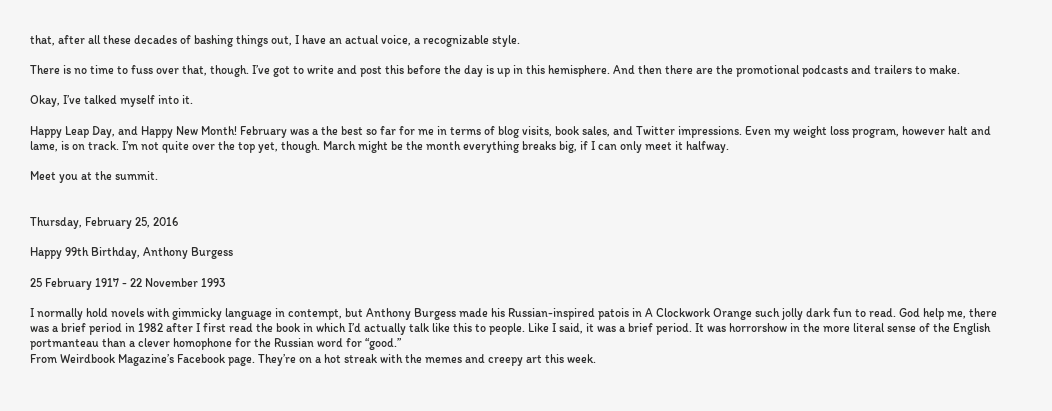that, after all these decades of bashing things out, I have an actual voice, a recognizable style.

There is no time to fuss over that, though. I’ve got to write and post this before the day is up in this hemisphere. And then there are the promotional podcasts and trailers to make.

Okay, I’ve talked myself into it.

Happy Leap Day, and Happy New Month! February was a the best so far for me in terms of blog visits, book sales, and Twitter impressions. Even my weight loss program, however halt and lame, is on track. I’m not quite over the top yet, though. March might be the month everything breaks big, if I can only meet it halfway.

Meet you at the summit.


Thursday, February 25, 2016

Happy 99th Birthday, Anthony Burgess

25 February 1917 - 22 November 1993

I normally hold novels with gimmicky language in contempt, but Anthony Burgess made his Russian-inspired patois in A Clockwork Orange such jolly dark fun to read. God help me, there was a brief period in 1982 after I first read the book in which I’d actually talk like this to people. Like I said, it was a brief period. It was horrorshow in the more literal sense of the English portmanteau than a clever homophone for the Russian word for “good.”
From Weirdbook Magazine’s Facebook page. They’re on a hot streak with the memes and creepy art this week.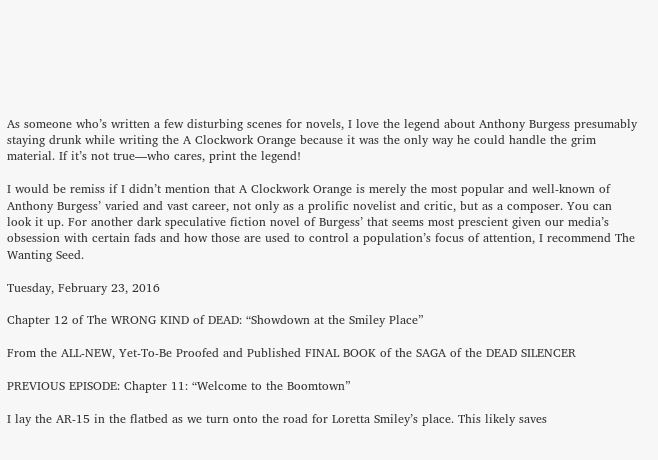As someone who’s written a few disturbing scenes for novels, I love the legend about Anthony Burgess presumably staying drunk while writing the A Clockwork Orange because it was the only way he could handle the grim material. If it’s not true—who cares, print the legend!

I would be remiss if I didn’t mention that A Clockwork Orange is merely the most popular and well-known of Anthony Burgess’ varied and vast career, not only as a prolific novelist and critic, but as a composer. You can look it up. For another dark speculative fiction novel of Burgess’ that seems most prescient given our media’s obsession with certain fads and how those are used to control a population’s focus of attention, I recommend The Wanting Seed.

Tuesday, February 23, 2016

Chapter 12 of The WRONG KIND of DEAD: “Showdown at the Smiley Place”

From the ALL-NEW, Yet-To-Be Proofed and Published FINAL BOOK of the SAGA of the DEAD SILENCER

PREVIOUS EPISODE: Chapter 11: “Welcome to the Boomtown”

I lay the AR-15 in the flatbed as we turn onto the road for Loretta Smiley’s place. This likely saves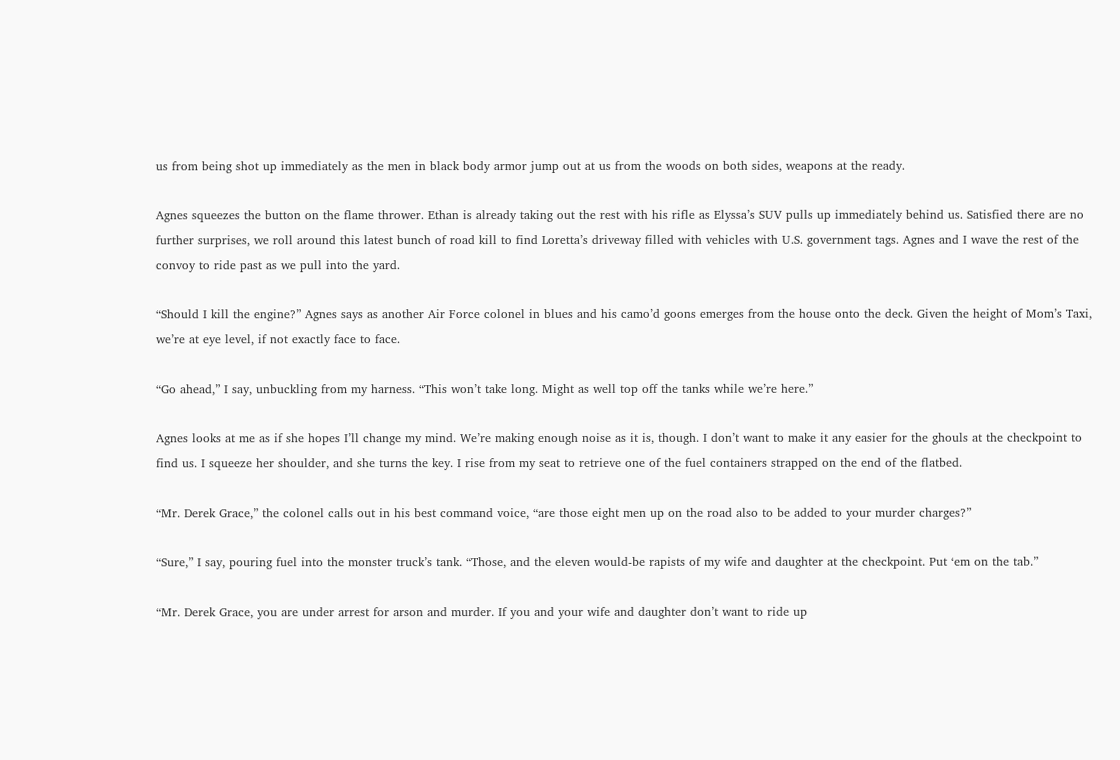us from being shot up immediately as the men in black body armor jump out at us from the woods on both sides, weapons at the ready.

Agnes squeezes the button on the flame thrower. Ethan is already taking out the rest with his rifle as Elyssa’s SUV pulls up immediately behind us. Satisfied there are no further surprises, we roll around this latest bunch of road kill to find Loretta’s driveway filled with vehicles with U.S. government tags. Agnes and I wave the rest of the convoy to ride past as we pull into the yard.

“Should I kill the engine?” Agnes says as another Air Force colonel in blues and his camo’d goons emerges from the house onto the deck. Given the height of Mom’s Taxi, we’re at eye level, if not exactly face to face.

“Go ahead,” I say, unbuckling from my harness. “This won’t take long. Might as well top off the tanks while we’re here.”

Agnes looks at me as if she hopes I’ll change my mind. We’re making enough noise as it is, though. I don’t want to make it any easier for the ghouls at the checkpoint to find us. I squeeze her shoulder, and she turns the key. I rise from my seat to retrieve one of the fuel containers strapped on the end of the flatbed.

“Mr. Derek Grace,” the colonel calls out in his best command voice, “are those eight men up on the road also to be added to your murder charges?”

“Sure,” I say, pouring fuel into the monster truck’s tank. “Those, and the eleven would-be rapists of my wife and daughter at the checkpoint. Put ‘em on the tab.”

“Mr. Derek Grace, you are under arrest for arson and murder. If you and your wife and daughter don’t want to ride up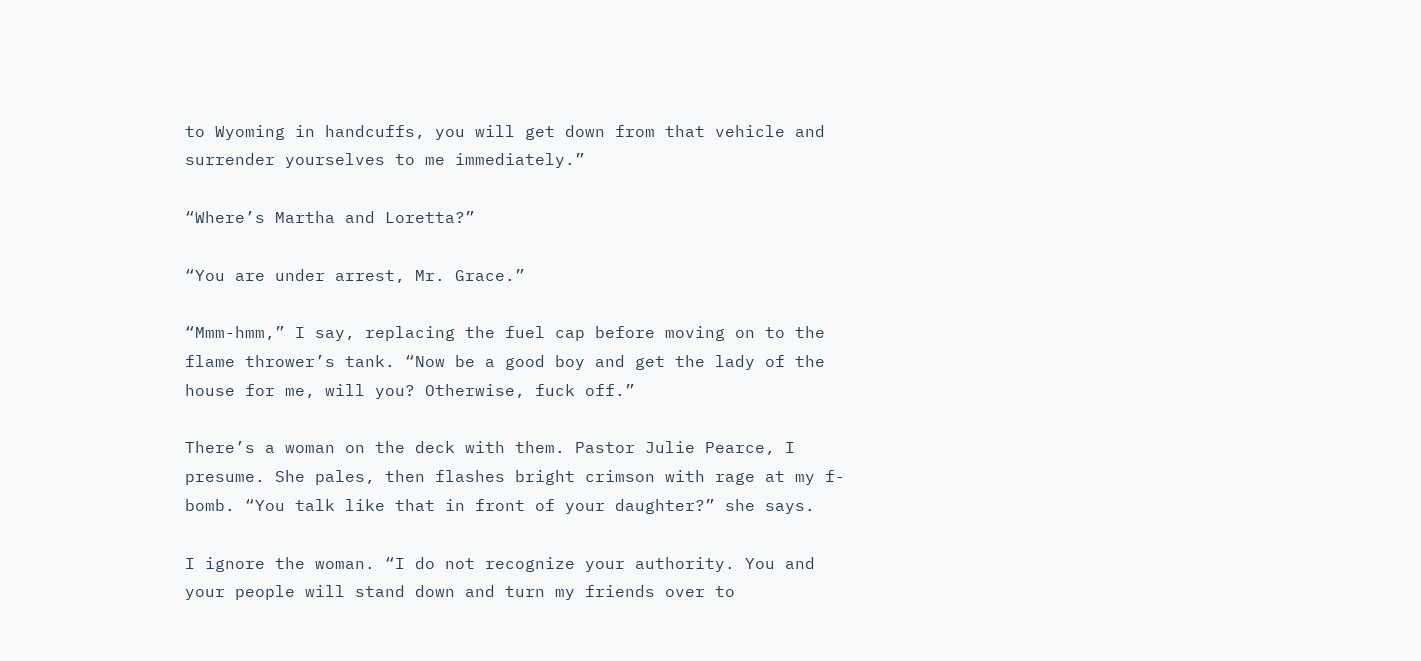to Wyoming in handcuffs, you will get down from that vehicle and surrender yourselves to me immediately.”

“Where’s Martha and Loretta?”

“You are under arrest, Mr. Grace.”

“Mmm-hmm,” I say, replacing the fuel cap before moving on to the flame thrower’s tank. “Now be a good boy and get the lady of the house for me, will you? Otherwise, fuck off.”

There’s a woman on the deck with them. Pastor Julie Pearce, I presume. She pales, then flashes bright crimson with rage at my f-bomb. “You talk like that in front of your daughter?” she says.

I ignore the woman. “I do not recognize your authority. You and your people will stand down and turn my friends over to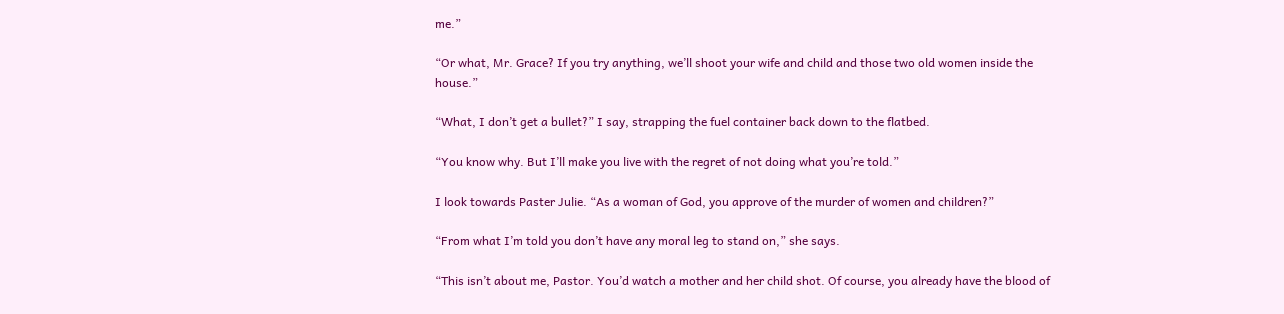me.”

“Or what, Mr. Grace? If you try anything, we’ll shoot your wife and child and those two old women inside the house.”

“What, I don’t get a bullet?” I say, strapping the fuel container back down to the flatbed.

“You know why. But I’ll make you live with the regret of not doing what you’re told.”

I look towards Paster Julie. “As a woman of God, you approve of the murder of women and children?”

“From what I’m told you don’t have any moral leg to stand on,” she says.

“This isn’t about me, Pastor. You’d watch a mother and her child shot. Of course, you already have the blood of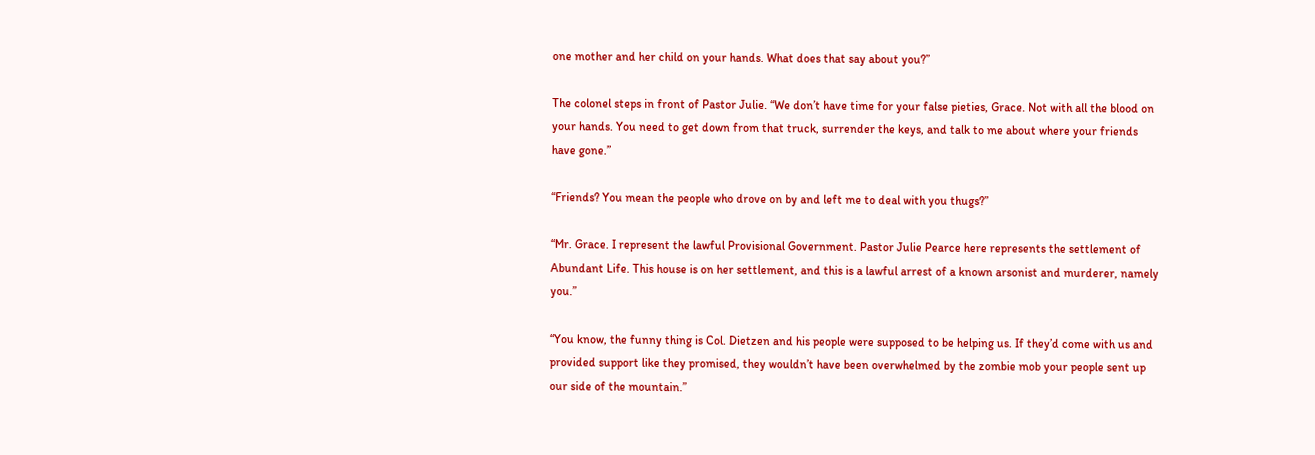one mother and her child on your hands. What does that say about you?”

The colonel steps in front of Pastor Julie. “We don’t have time for your false pieties, Grace. Not with all the blood on your hands. You need to get down from that truck, surrender the keys, and talk to me about where your friends have gone.”

“Friends? You mean the people who drove on by and left me to deal with you thugs?”

“Mr. Grace. I represent the lawful Provisional Government. Pastor Julie Pearce here represents the settlement of Abundant Life. This house is on her settlement, and this is a lawful arrest of a known arsonist and murderer, namely you.”

“You know, the funny thing is Col. Dietzen and his people were supposed to be helping us. If they’d come with us and provided support like they promised, they wouldn’t have been overwhelmed by the zombie mob your people sent up our side of the mountain.”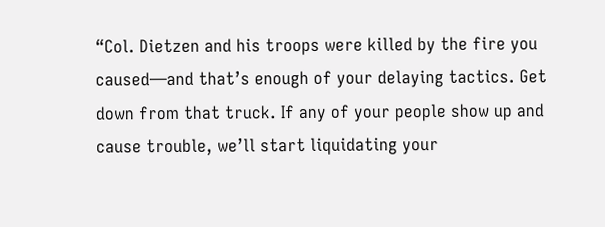“Col. Dietzen and his troops were killed by the fire you caused—and that’s enough of your delaying tactics. Get down from that truck. If any of your people show up and cause trouble, we’ll start liquidating your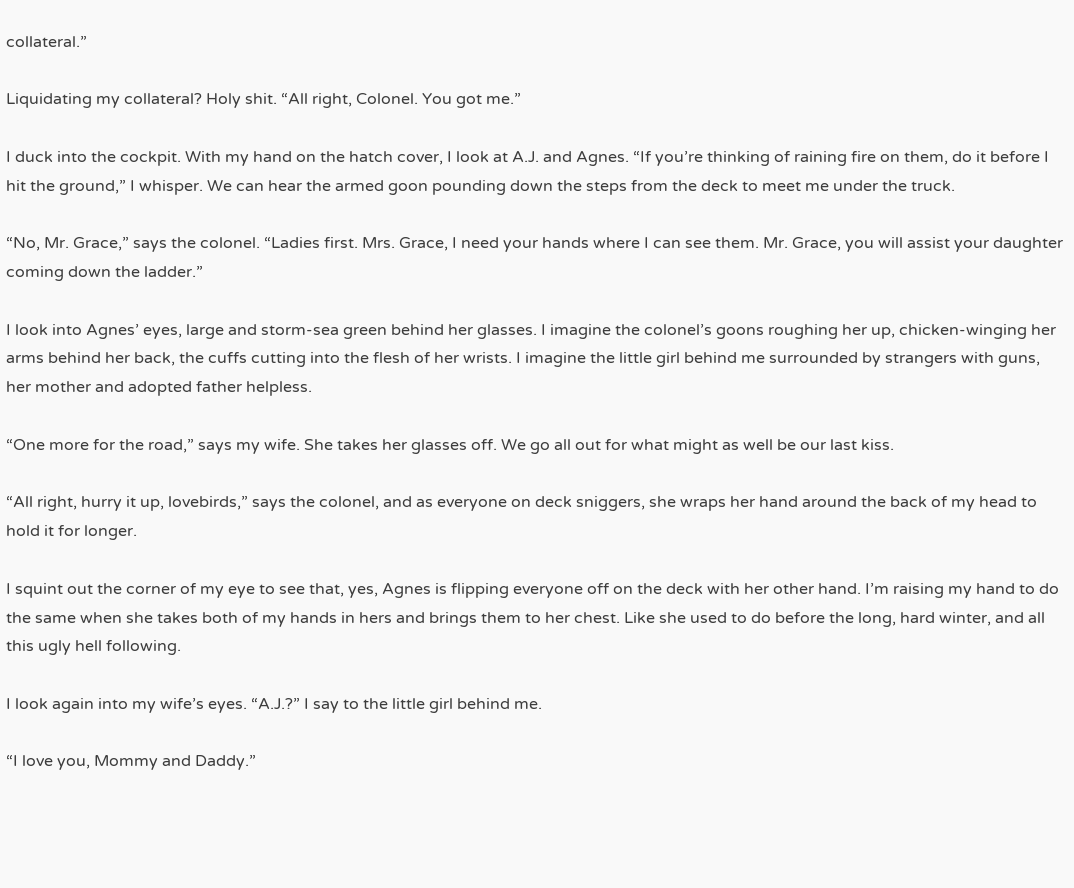collateral.”

Liquidating my collateral? Holy shit. “All right, Colonel. You got me.”

I duck into the cockpit. With my hand on the hatch cover, I look at A.J. and Agnes. “If you’re thinking of raining fire on them, do it before I hit the ground,” I whisper. We can hear the armed goon pounding down the steps from the deck to meet me under the truck.

“No, Mr. Grace,” says the colonel. “Ladies first. Mrs. Grace, I need your hands where I can see them. Mr. Grace, you will assist your daughter coming down the ladder.”

I look into Agnes’ eyes, large and storm-sea green behind her glasses. I imagine the colonel’s goons roughing her up, chicken-winging her arms behind her back, the cuffs cutting into the flesh of her wrists. I imagine the little girl behind me surrounded by strangers with guns, her mother and adopted father helpless.

“One more for the road,” says my wife. She takes her glasses off. We go all out for what might as well be our last kiss.

“All right, hurry it up, lovebirds,” says the colonel, and as everyone on deck sniggers, she wraps her hand around the back of my head to hold it for longer.

I squint out the corner of my eye to see that, yes, Agnes is flipping everyone off on the deck with her other hand. I’m raising my hand to do the same when she takes both of my hands in hers and brings them to her chest. Like she used to do before the long, hard winter, and all this ugly hell following.

I look again into my wife’s eyes. “A.J.?” I say to the little girl behind me.

“I love you, Mommy and Daddy.”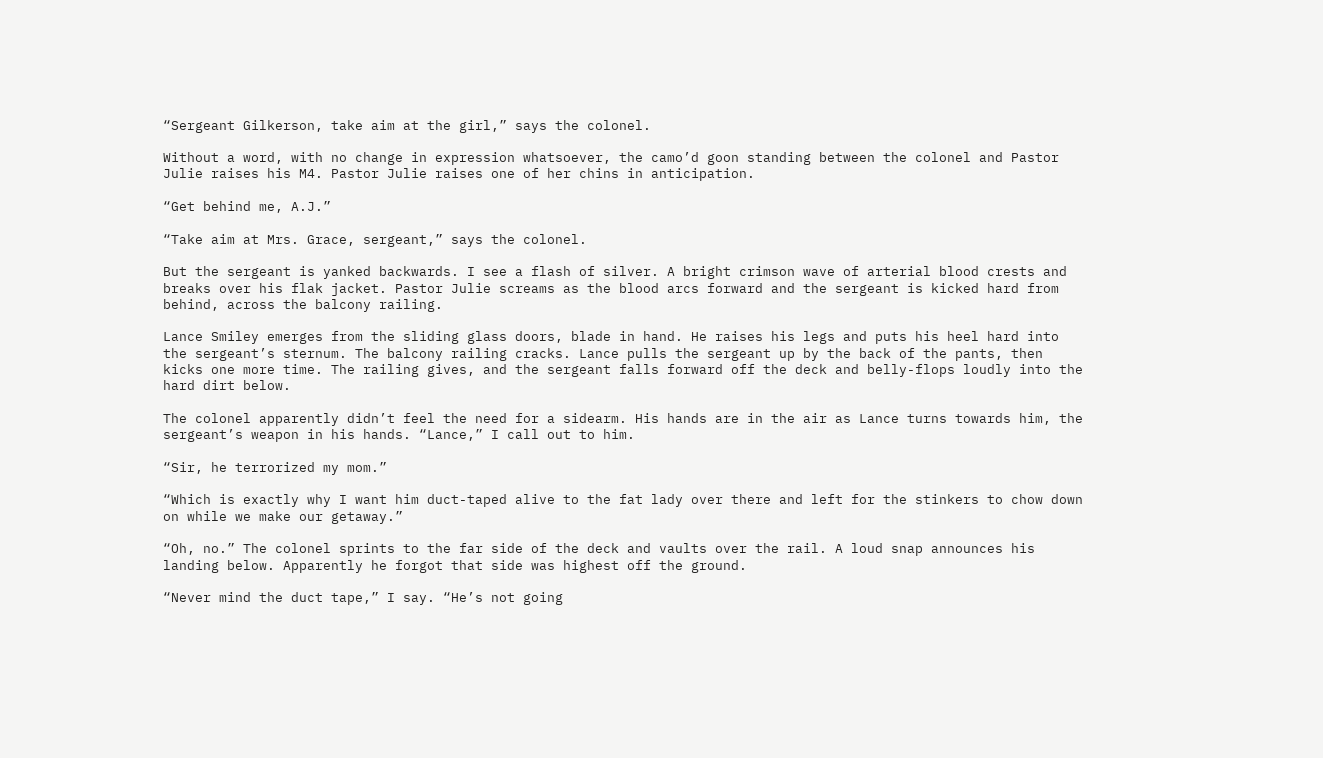“Sergeant Gilkerson, take aim at the girl,” says the colonel.

Without a word, with no change in expression whatsoever, the camo’d goon standing between the colonel and Pastor Julie raises his M4. Pastor Julie raises one of her chins in anticipation.

“Get behind me, A.J.”

“Take aim at Mrs. Grace, sergeant,” says the colonel.

But the sergeant is yanked backwards. I see a flash of silver. A bright crimson wave of arterial blood crests and breaks over his flak jacket. Pastor Julie screams as the blood arcs forward and the sergeant is kicked hard from behind, across the balcony railing.

Lance Smiley emerges from the sliding glass doors, blade in hand. He raises his legs and puts his heel hard into the sergeant’s sternum. The balcony railing cracks. Lance pulls the sergeant up by the back of the pants, then kicks one more time. The railing gives, and the sergeant falls forward off the deck and belly-flops loudly into the hard dirt below.

The colonel apparently didn’t feel the need for a sidearm. His hands are in the air as Lance turns towards him, the sergeant’s weapon in his hands. “Lance,” I call out to him.

“Sir, he terrorized my mom.”

“Which is exactly why I want him duct-taped alive to the fat lady over there and left for the stinkers to chow down on while we make our getaway.”

“Oh, no.” The colonel sprints to the far side of the deck and vaults over the rail. A loud snap announces his landing below. Apparently he forgot that side was highest off the ground.

“Never mind the duct tape,” I say. “He’s not going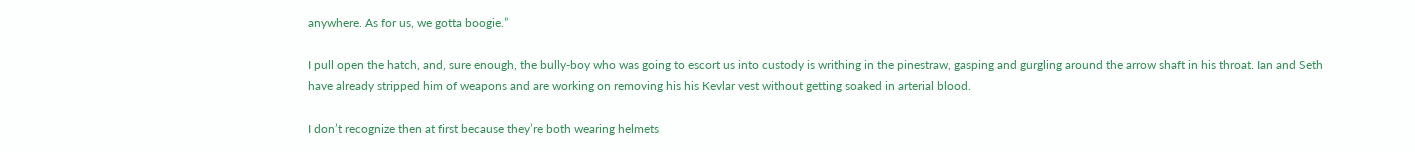anywhere. As for us, we gotta boogie.”

I pull open the hatch, and, sure enough, the bully-boy who was going to escort us into custody is writhing in the pinestraw, gasping and gurgling around the arrow shaft in his throat. Ian and Seth have already stripped him of weapons and are working on removing his his Kevlar vest without getting soaked in arterial blood.

I don’t recognize then at first because they’re both wearing helmets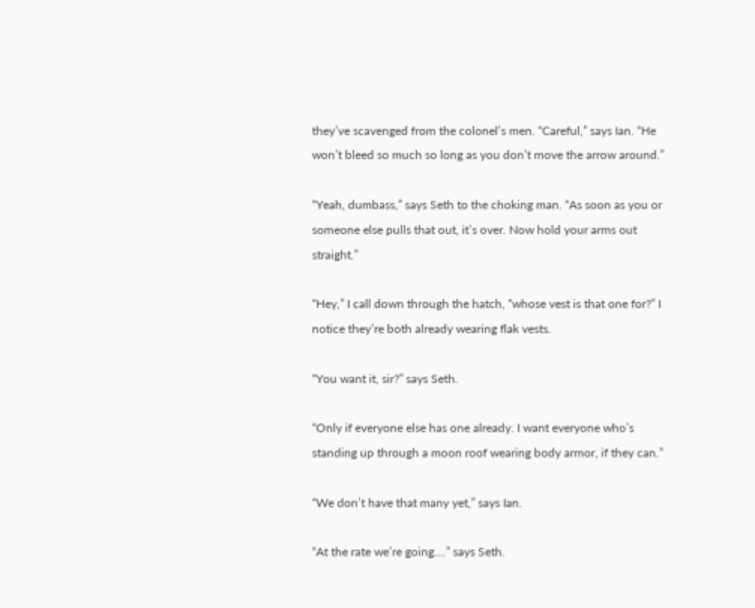they’ve scavenged from the colonel’s men. “Careful,” says Ian. “He won’t bleed so much so long as you don’t move the arrow around.”

“Yeah, dumbass,” says Seth to the choking man. “As soon as you or someone else pulls that out, it’s over. Now hold your arms out straight.”

“Hey,” I call down through the hatch, “whose vest is that one for?” I notice they’re both already wearing flak vests.

“You want it, sir?” says Seth.

“Only if everyone else has one already. I want everyone who’s standing up through a moon roof wearing body armor, if they can.”

“We don’t have that many yet,” says Ian.

“At the rate we’re going….” says Seth.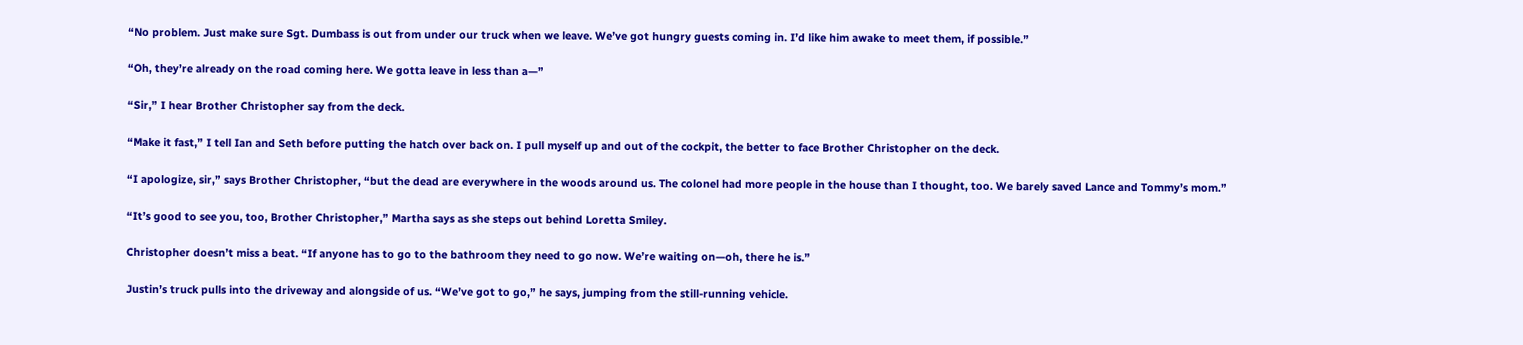“No problem. Just make sure Sgt. Dumbass is out from under our truck when we leave. We’ve got hungry guests coming in. I’d like him awake to meet them, if possible.”

“Oh, they’re already on the road coming here. We gotta leave in less than a—”

“Sir,” I hear Brother Christopher say from the deck.

“Make it fast,” I tell Ian and Seth before putting the hatch over back on. I pull myself up and out of the cockpit, the better to face Brother Christopher on the deck.

“I apologize, sir,” says Brother Christopher, “but the dead are everywhere in the woods around us. The colonel had more people in the house than I thought, too. We barely saved Lance and Tommy’s mom.”

“It’s good to see you, too, Brother Christopher,” Martha says as she steps out behind Loretta Smiley.

Christopher doesn’t miss a beat. “If anyone has to go to the bathroom they need to go now. We’re waiting on—oh, there he is.”

Justin’s truck pulls into the driveway and alongside of us. “We’ve got to go,” he says, jumping from the still-running vehicle.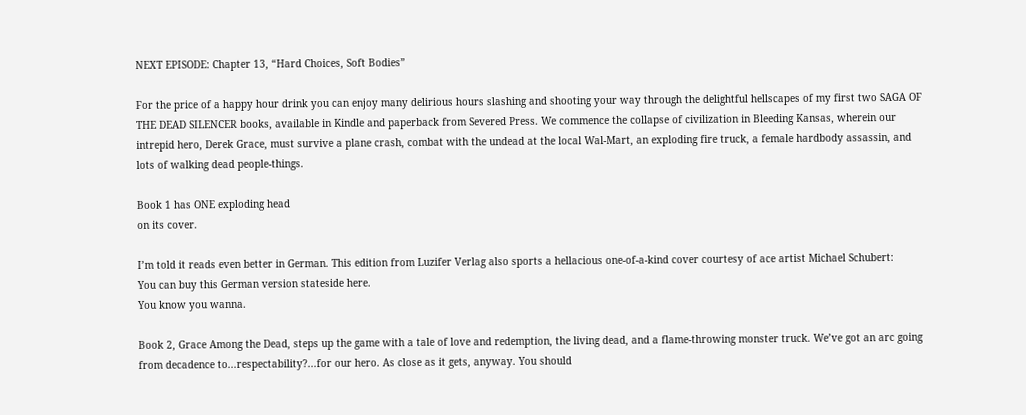NEXT EPISODE: Chapter 13, “Hard Choices, Soft Bodies”

For the price of a happy hour drink you can enjoy many delirious hours slashing and shooting your way through the delightful hellscapes of my first two SAGA OF THE DEAD SILENCER books, available in Kindle and paperback from Severed Press. We commence the collapse of civilization in Bleeding Kansas, wherein our intrepid hero, Derek Grace, must survive a plane crash, combat with the undead at the local Wal-Mart, an exploding fire truck, a female hardbody assassin, and lots of walking dead people-things.

Book 1 has ONE exploding head
on its cover.

I’m told it reads even better in German. This edition from Luzifer Verlag also sports a hellacious one-of-a-kind cover courtesy of ace artist Michael Schubert:
You can buy this German version stateside here.
You know you wanna.

Book 2, Grace Among the Dead, steps up the game with a tale of love and redemption, the living dead, and a flame-throwing monster truck. We’ve got an arc going from decadence to...respectability?...for our hero. As close as it gets, anyway. You should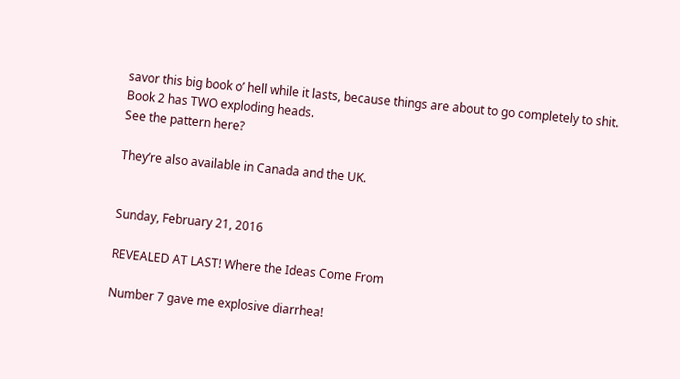savor this big book o’ hell while it lasts, because things are about to go completely to shit.
Book 2 has TWO exploding heads.
See the pattern here?

They’re also available in Canada and the UK.


Sunday, February 21, 2016

REVEALED AT LAST! Where the Ideas Come From

Number 7 gave me explosive diarrhea!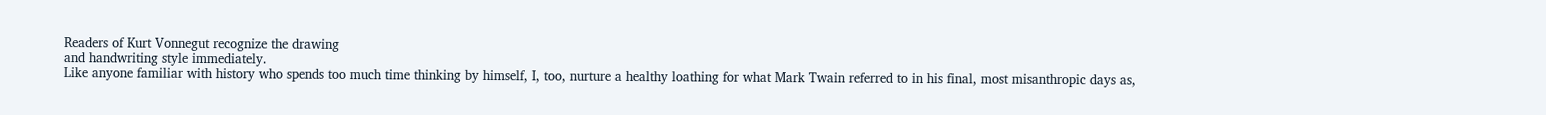Readers of Kurt Vonnegut recognize the drawing
and handwriting style immediately.
Like anyone familiar with history who spends too much time thinking by himself, I, too, nurture a healthy loathing for what Mark Twain referred to in his final, most misanthropic days as,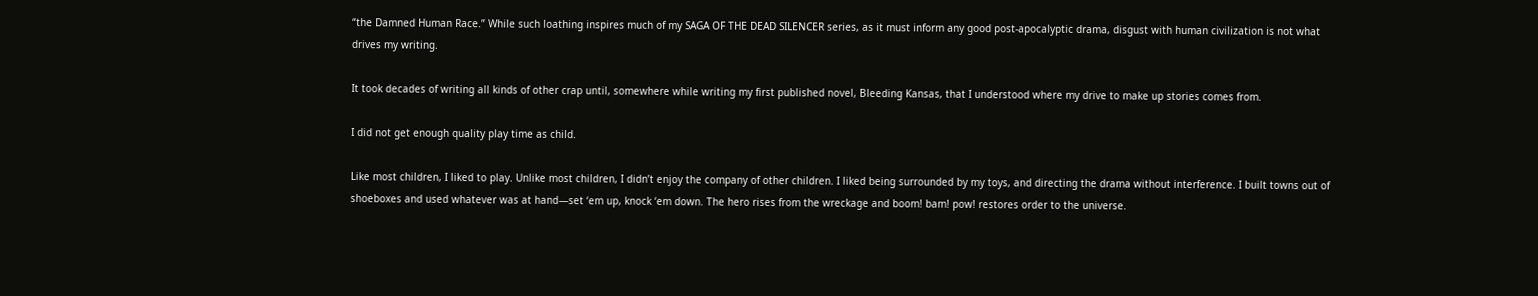“the Damned Human Race.” While such loathing inspires much of my SAGA OF THE DEAD SILENCER series, as it must inform any good post-apocalyptic drama, disgust with human civilization is not what drives my writing.

It took decades of writing all kinds of other crap until, somewhere while writing my first published novel, Bleeding Kansas, that I understood where my drive to make up stories comes from.

I did not get enough quality play time as child.

Like most children, I liked to play. Unlike most children, I didn’t enjoy the company of other children. I liked being surrounded by my toys, and directing the drama without interference. I built towns out of shoeboxes and used whatever was at hand—set ‘em up, knock ‘em down. The hero rises from the wreckage and boom! bam! pow! restores order to the universe.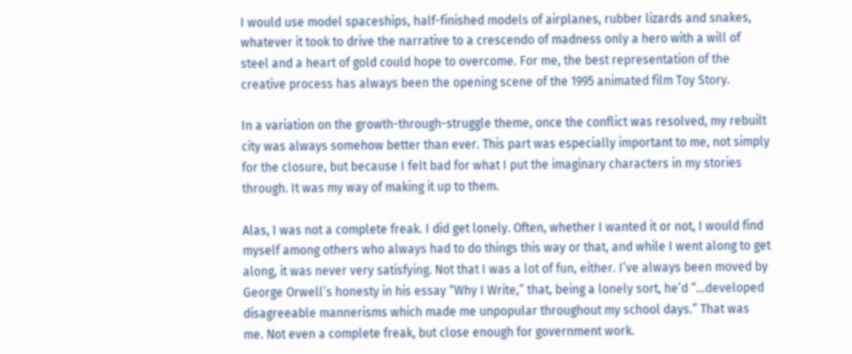I would use model spaceships, half-finished models of airplanes, rubber lizards and snakes, whatever it took to drive the narrative to a crescendo of madness only a hero with a will of steel and a heart of gold could hope to overcome. For me, the best representation of the creative process has always been the opening scene of the 1995 animated film Toy Story.

In a variation on the growth-through-struggle theme, once the conflict was resolved, my rebuilt city was always somehow better than ever. This part was especially important to me, not simply for the closure, but because I felt bad for what I put the imaginary characters in my stories through. It was my way of making it up to them.

Alas, I was not a complete freak. I did get lonely. Often, whether I wanted it or not, I would find myself among others who always had to do things this way or that, and while I went along to get along, it was never very satisfying. Not that I was a lot of fun, either. I’ve always been moved by George Orwell’s honesty in his essay “Why I Write,” that, being a lonely sort, he’d “...developed disagreeable mannerisms which made me unpopular throughout my school days.” That was me. Not even a complete freak, but close enough for government work.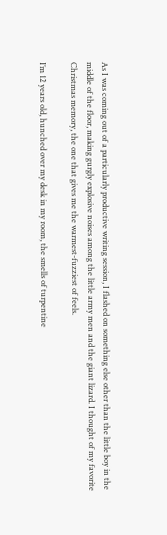As I was coming out of a particularly productive writing session, I flashed on something else other than the little boy in the middle of the floor, making gurgly explosive noises among the little army men and the giant lizard. I thought of my favorite Christmas memory, the one that gives me the warmest-fuzziest of feels.

I’m 12 years old, hunched over my desk in my room, the smells of turpentine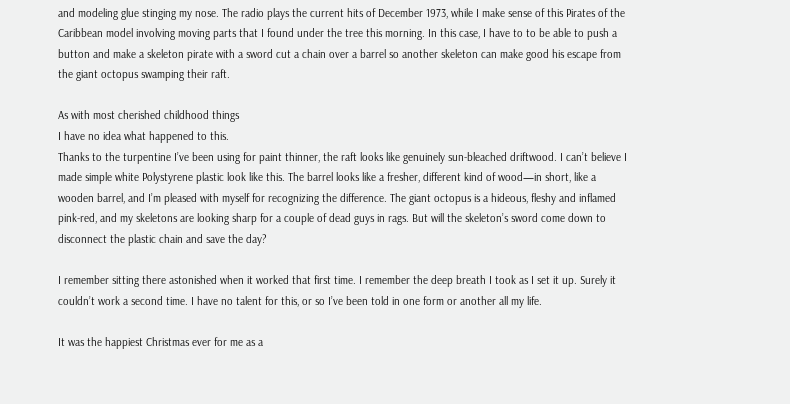and modeling glue stinging my nose. The radio plays the current hits of December 1973, while I make sense of this Pirates of the Caribbean model involving moving parts that I found under the tree this morning. In this case, I have to to be able to push a button and make a skeleton pirate with a sword cut a chain over a barrel so another skeleton can make good his escape from the giant octopus swamping their raft.

As with most cherished childhood things
I have no idea what happened to this.
Thanks to the turpentine I’ve been using for paint thinner, the raft looks like genuinely sun-bleached driftwood. I can’t believe I made simple white Polystyrene plastic look like this. The barrel looks like a fresher, different kind of wood—in short, like a wooden barrel, and I’m pleased with myself for recognizing the difference. The giant octopus is a hideous, fleshy and inflamed pink-red, and my skeletons are looking sharp for a couple of dead guys in rags. But will the skeleton’s sword come down to disconnect the plastic chain and save the day?

I remember sitting there astonished when it worked that first time. I remember the deep breath I took as I set it up. Surely it couldn’t work a second time. I have no talent for this, or so I’ve been told in one form or another all my life.

It was the happiest Christmas ever for me as a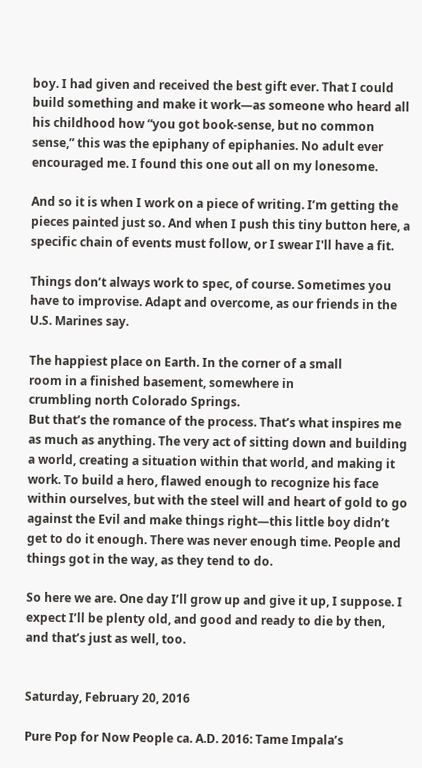boy. I had given and received the best gift ever. That I could build something and make it work—as someone who heard all his childhood how “you got book-sense, but no common sense,” this was the epiphany of epiphanies. No adult ever encouraged me. I found this one out all on my lonesome.

And so it is when I work on a piece of writing. I’m getting the pieces painted just so. And when I push this tiny button here, a specific chain of events must follow, or I swear I'll have a fit.

Things don’t always work to spec, of course. Sometimes you have to improvise. Adapt and overcome, as our friends in the U.S. Marines say.

The happiest place on Earth. In the corner of a small
room in a finished basement, somewhere in
crumbling north Colorado Springs.
But that’s the romance of the process. That’s what inspires me as much as anything. The very act of sitting down and building a world, creating a situation within that world, and making it work. To build a hero, flawed enough to recognize his face within ourselves, but with the steel will and heart of gold to go against the Evil and make things right—this little boy didn’t get to do it enough. There was never enough time. People and things got in the way, as they tend to do.

So here we are. One day I’ll grow up and give it up, I suppose. I expect I’ll be plenty old, and good and ready to die by then, and that’s just as well, too.


Saturday, February 20, 2016

Pure Pop for Now People ca. A.D. 2016: Tame Impala’s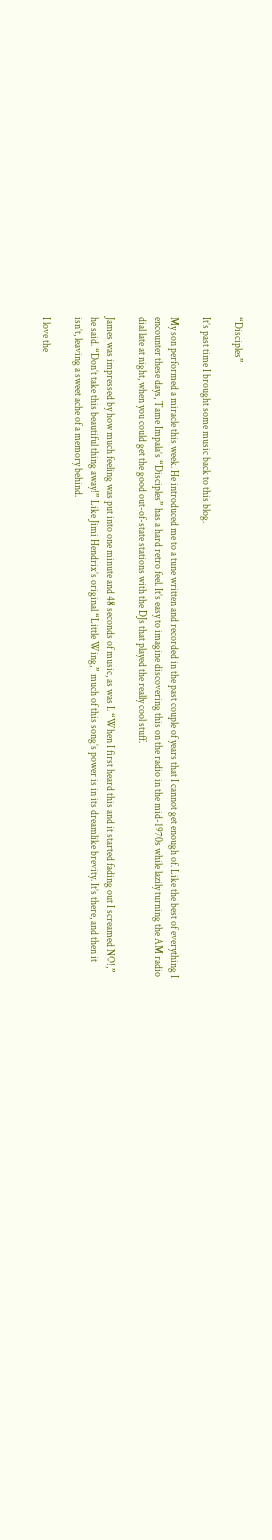“Disciples”

It’s past time I brought some music back to this blog.

My son performed a miracle this week. He introduced me to a tune written and recorded in the past couple of years that I cannot get enough of. Like the best of everything I encounter these days, Tame Impala’s “Disciples” has a hard retro feel. It’s easy to imagine discovering this on the radio in the mid-1970s while lazily turning the AM radio dial late at night, when you could get the good out-of-state stations with the DJs that played the really cool stuff.

James was impressed by how much feeling was put into one minute and 48 seconds of music, as was I. “When I first heard this and it started fading out I screamed NO!,” he said. “Don’t take this beautiful thing away!” Like Jimi Hendrix’s original “Little Wing,” much of this song’s power is in its dreamlike brevity. It’s there, and then it isn’t, leaving a sweet ache of a memory behind.

I love the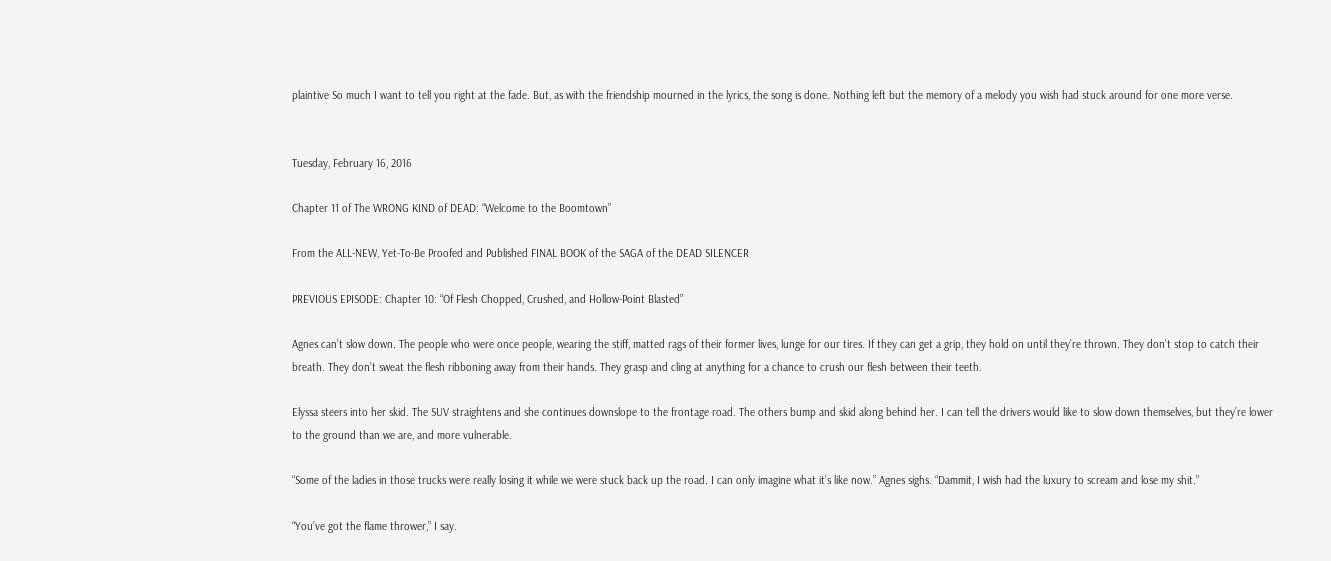plaintive So much I want to tell you right at the fade. But, as with the friendship mourned in the lyrics, the song is done. Nothing left but the memory of a melody you wish had stuck around for one more verse.


Tuesday, February 16, 2016

Chapter 11 of The WRONG KIND of DEAD: “Welcome to the Boomtown”

From the ALL-NEW, Yet-To-Be Proofed and Published FINAL BOOK of the SAGA of the DEAD SILENCER

PREVIOUS EPISODE: Chapter 10: “Of Flesh Chopped, Crushed, and Hollow-Point Blasted”

Agnes can’t slow down. The people who were once people, wearing the stiff, matted rags of their former lives, lunge for our tires. If they can get a grip, they hold on until they’re thrown. They don’t stop to catch their breath. They don’t sweat the flesh ribboning away from their hands. They grasp and cling at anything for a chance to crush our flesh between their teeth.

Elyssa steers into her skid. The SUV straightens and she continues downslope to the frontage road. The others bump and skid along behind her. I can tell the drivers would like to slow down themselves, but they’re lower to the ground than we are, and more vulnerable.

“Some of the ladies in those trucks were really losing it while we were stuck back up the road. I can only imagine what it’s like now.” Agnes sighs. “Dammit, I wish had the luxury to scream and lose my shit.”

“You’ve got the flame thrower,” I say.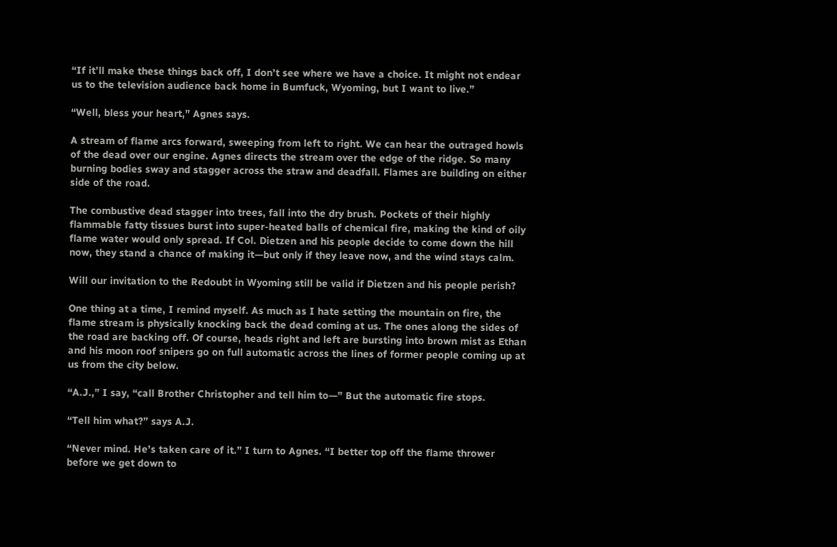“If it’ll make these things back off, I don’t see where we have a choice. It might not endear us to the television audience back home in Bumfuck, Wyoming, but I want to live.”

“Well, bless your heart,” Agnes says.

A stream of flame arcs forward, sweeping from left to right. We can hear the outraged howls of the dead over our engine. Agnes directs the stream over the edge of the ridge. So many burning bodies sway and stagger across the straw and deadfall. Flames are building on either side of the road.

The combustive dead stagger into trees, fall into the dry brush. Pockets of their highly flammable fatty tissues burst into super-heated balls of chemical fire, making the kind of oily flame water would only spread. If Col. Dietzen and his people decide to come down the hill now, they stand a chance of making it—but only if they leave now, and the wind stays calm.

Will our invitation to the Redoubt in Wyoming still be valid if Dietzen and his people perish?

One thing at a time, I remind myself. As much as I hate setting the mountain on fire, the flame stream is physically knocking back the dead coming at us. The ones along the sides of the road are backing off. Of course, heads right and left are bursting into brown mist as Ethan and his moon roof snipers go on full automatic across the lines of former people coming up at us from the city below.

“A.J.,” I say, “call Brother Christopher and tell him to—” But the automatic fire stops.

“Tell him what?” says A.J.

“Never mind. He’s taken care of it.” I turn to Agnes. “I better top off the flame thrower before we get down to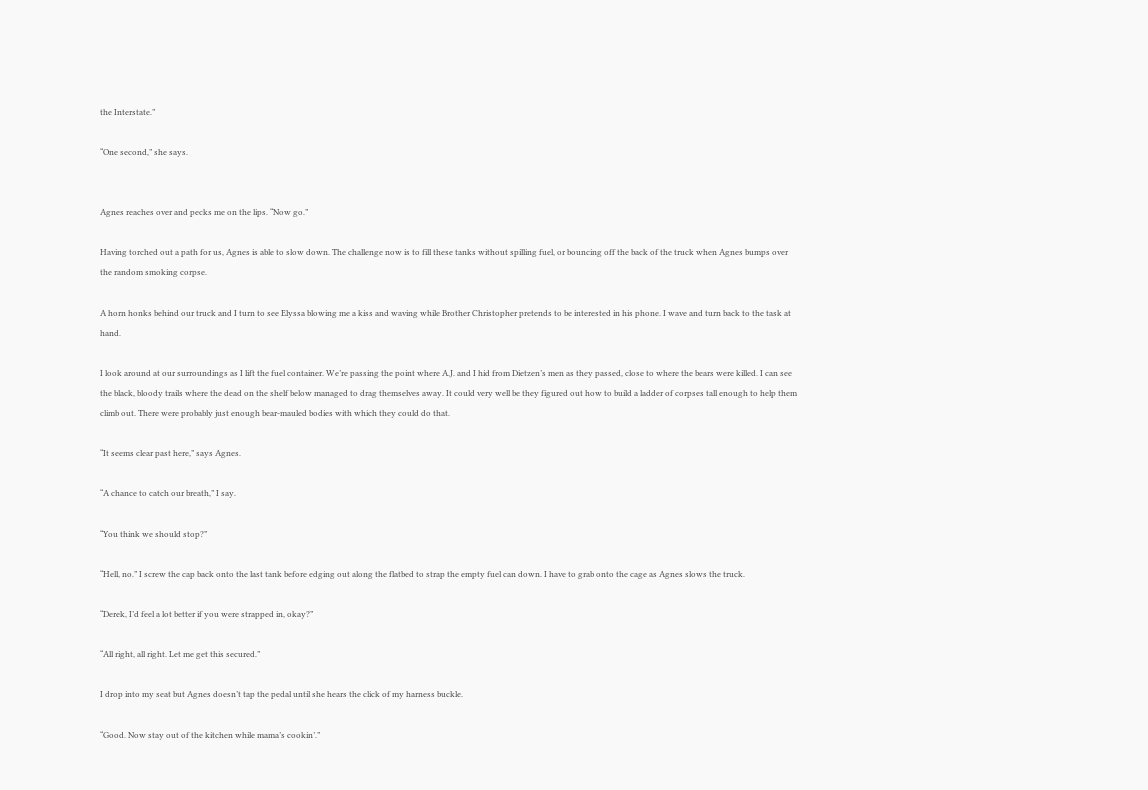the Interstate.”

“One second,” she says.


Agnes reaches over and pecks me on the lips. “Now go.”

Having torched out a path for us, Agnes is able to slow down. The challenge now is to fill these tanks without spilling fuel, or bouncing off the back of the truck when Agnes bumps over the random smoking corpse.

A horn honks behind our truck and I turn to see Elyssa blowing me a kiss and waving while Brother Christopher pretends to be interested in his phone. I wave and turn back to the task at hand.

I look around at our surroundings as I lift the fuel container. We’re passing the point where A.J. and I hid from Dietzen’s men as they passed, close to where the bears were killed. I can see the black, bloody trails where the dead on the shelf below managed to drag themselves away. It could very well be they figured out how to build a ladder of corpses tall enough to help them climb out. There were probably just enough bear-mauled bodies with which they could do that.

“It seems clear past here,” says Agnes.

“A chance to catch our breath,” I say.

“You think we should stop?”

“Hell, no.” I screw the cap back onto the last tank before edging out along the flatbed to strap the empty fuel can down. I have to grab onto the cage as Agnes slows the truck.

“Derek, I’d feel a lot better if you were strapped in, okay?”

“All right, all right. Let me get this secured.”

I drop into my seat but Agnes doesn’t tap the pedal until she hears the click of my harness buckle.

“Good. Now stay out of the kitchen while mama’s cookin’.”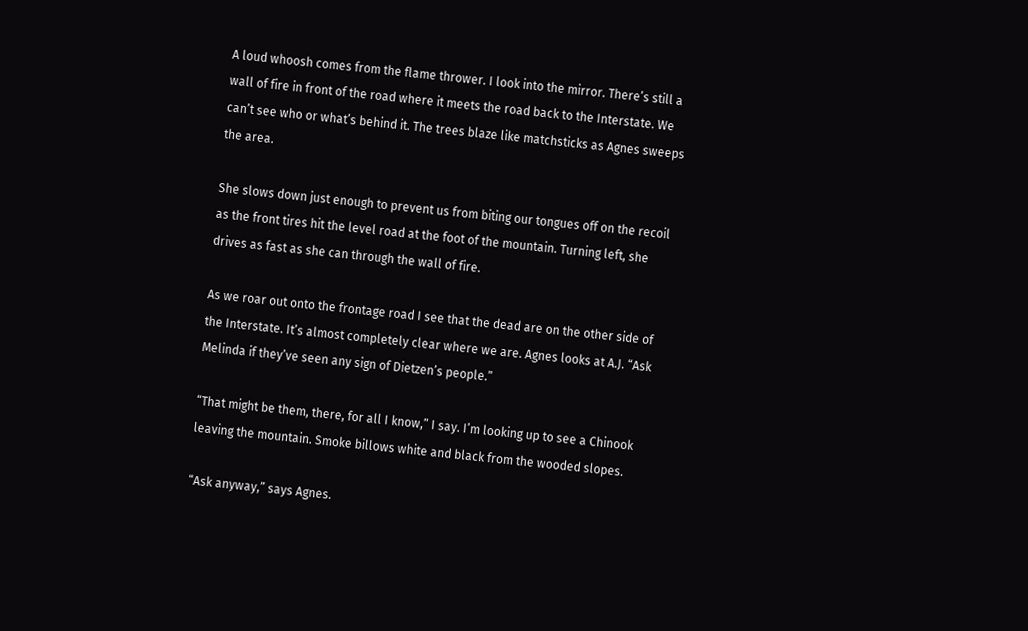A loud whoosh comes from the flame thrower. I look into the mirror. There’s still a wall of fire in front of the road where it meets the road back to the Interstate. We can’t see who or what’s behind it. The trees blaze like matchsticks as Agnes sweeps the area.

She slows down just enough to prevent us from biting our tongues off on the recoil as the front tires hit the level road at the foot of the mountain. Turning left, she drives as fast as she can through the wall of fire.

As we roar out onto the frontage road I see that the dead are on the other side of the Interstate. It’s almost completely clear where we are. Agnes looks at A.J. “Ask Melinda if they’ve seen any sign of Dietzen’s people.”

“That might be them, there, for all I know,” I say. I’m looking up to see a Chinook leaving the mountain. Smoke billows white and black from the wooded slopes.

“Ask anyway,” says Agnes.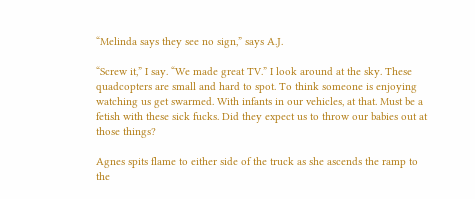“Melinda says they see no sign,” says A.J.

“Screw it,” I say. “We made great TV.” I look around at the sky. These quadcopters are small and hard to spot. To think someone is enjoying watching us get swarmed. With infants in our vehicles, at that. Must be a fetish with these sick fucks. Did they expect us to throw our babies out at those things?

Agnes spits flame to either side of the truck as she ascends the ramp to the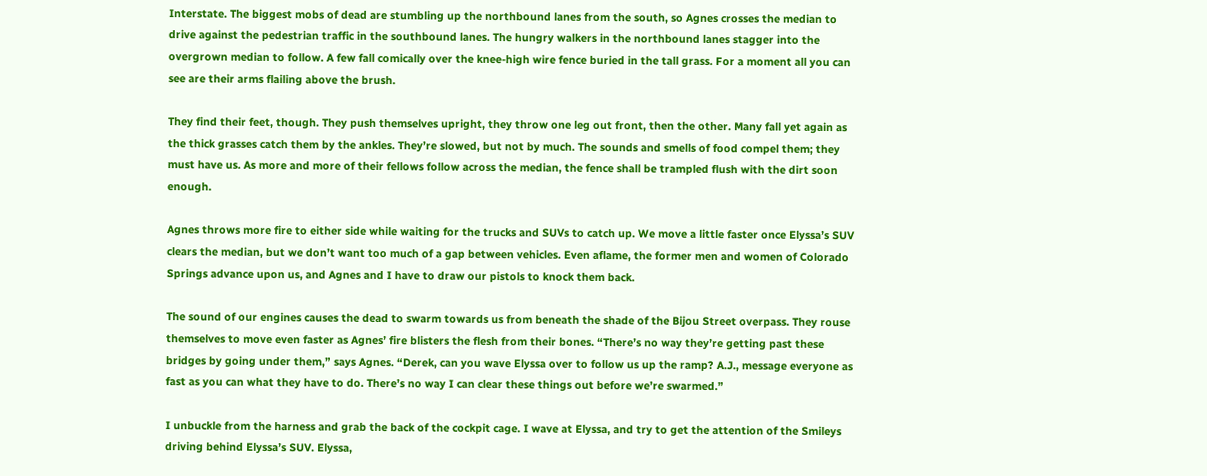Interstate. The biggest mobs of dead are stumbling up the northbound lanes from the south, so Agnes crosses the median to drive against the pedestrian traffic in the southbound lanes. The hungry walkers in the northbound lanes stagger into the overgrown median to follow. A few fall comically over the knee-high wire fence buried in the tall grass. For a moment all you can see are their arms flailing above the brush.

They find their feet, though. They push themselves upright, they throw one leg out front, then the other. Many fall yet again as the thick grasses catch them by the ankles. They’re slowed, but not by much. The sounds and smells of food compel them; they must have us. As more and more of their fellows follow across the median, the fence shall be trampled flush with the dirt soon enough.

Agnes throws more fire to either side while waiting for the trucks and SUVs to catch up. We move a little faster once Elyssa’s SUV clears the median, but we don’t want too much of a gap between vehicles. Even aflame, the former men and women of Colorado Springs advance upon us, and Agnes and I have to draw our pistols to knock them back.

The sound of our engines causes the dead to swarm towards us from beneath the shade of the Bijou Street overpass. They rouse themselves to move even faster as Agnes’ fire blisters the flesh from their bones. “There’s no way they’re getting past these bridges by going under them,” says Agnes. “Derek, can you wave Elyssa over to follow us up the ramp? A.J., message everyone as fast as you can what they have to do. There’s no way I can clear these things out before we’re swarmed.”

I unbuckle from the harness and grab the back of the cockpit cage. I wave at Elyssa, and try to get the attention of the Smileys driving behind Elyssa’s SUV. Elyssa,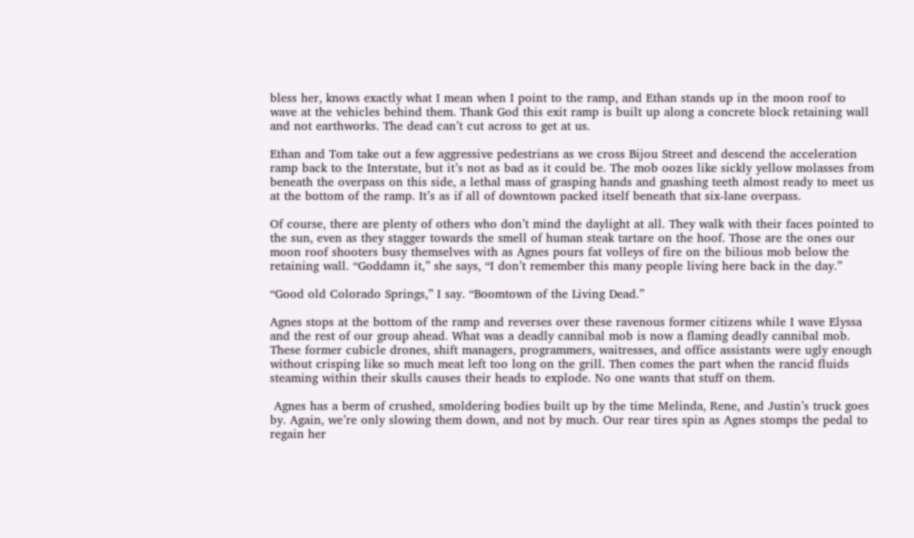bless her, knows exactly what I mean when I point to the ramp, and Ethan stands up in the moon roof to wave at the vehicles behind them. Thank God this exit ramp is built up along a concrete block retaining wall and not earthworks. The dead can’t cut across to get at us.

Ethan and Tom take out a few aggressive pedestrians as we cross Bijou Street and descend the acceleration ramp back to the Interstate, but it’s not as bad as it could be. The mob oozes like sickly yellow molasses from beneath the overpass on this side, a lethal mass of grasping hands and gnashing teeth almost ready to meet us at the bottom of the ramp. It’s as if all of downtown packed itself beneath that six-lane overpass.

Of course, there are plenty of others who don’t mind the daylight at all. They walk with their faces pointed to the sun, even as they stagger towards the smell of human steak tartare on the hoof. Those are the ones our moon roof shooters busy themselves with as Agnes pours fat volleys of fire on the bilious mob below the retaining wall. “Goddamn it,” she says, “I don’t remember this many people living here back in the day.”

“Good old Colorado Springs,” I say. “Boomtown of the Living Dead.”

Agnes stops at the bottom of the ramp and reverses over these ravenous former citizens while I wave Elyssa and the rest of our group ahead. What was a deadly cannibal mob is now a flaming deadly cannibal mob. These former cubicle drones, shift managers, programmers, waitresses, and office assistants were ugly enough without crisping like so much meat left too long on the grill. Then comes the part when the rancid fluids steaming within their skulls causes their heads to explode. No one wants that stuff on them.

 Agnes has a berm of crushed, smoldering bodies built up by the time Melinda, Rene, and Justin’s truck goes by. Again, we’re only slowing them down, and not by much. Our rear tires spin as Agnes stomps the pedal to regain her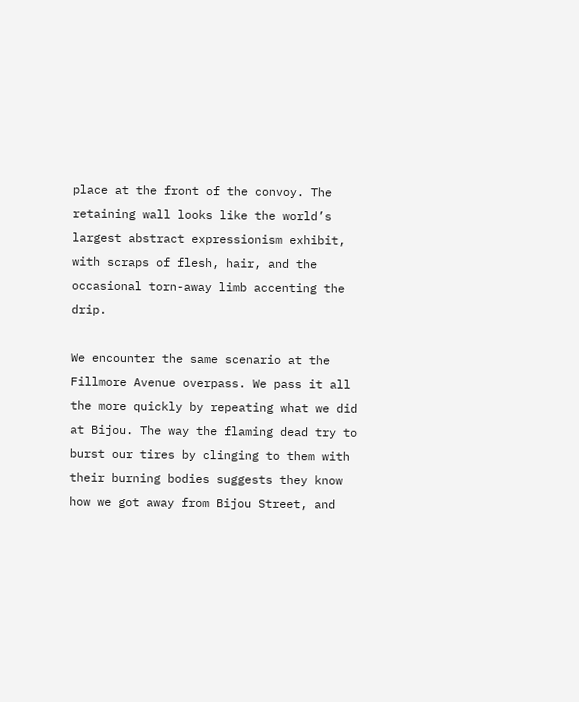place at the front of the convoy. The retaining wall looks like the world’s largest abstract expressionism exhibit, with scraps of flesh, hair, and the occasional torn-away limb accenting the drip.

We encounter the same scenario at the Fillmore Avenue overpass. We pass it all the more quickly by repeating what we did at Bijou. The way the flaming dead try to burst our tires by clinging to them with their burning bodies suggests they know how we got away from Bijou Street, and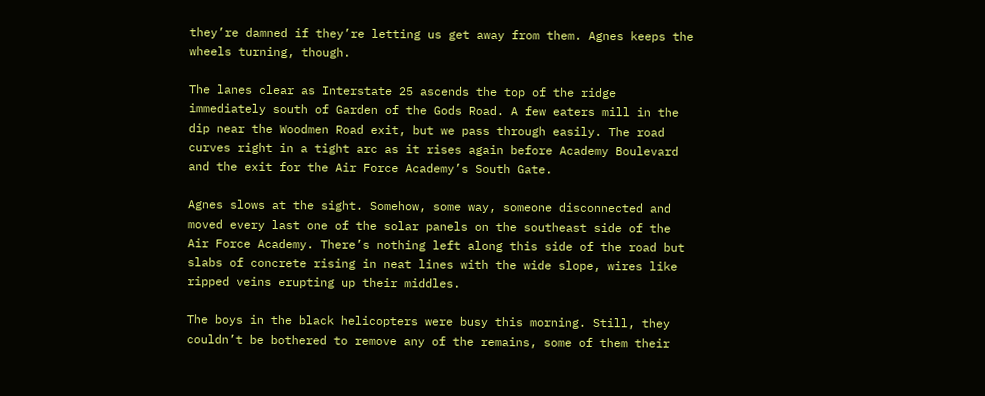they’re damned if they’re letting us get away from them. Agnes keeps the wheels turning, though.

The lanes clear as Interstate 25 ascends the top of the ridge immediately south of Garden of the Gods Road. A few eaters mill in the dip near the Woodmen Road exit, but we pass through easily. The road curves right in a tight arc as it rises again before Academy Boulevard and the exit for the Air Force Academy’s South Gate.

Agnes slows at the sight. Somehow, some way, someone disconnected and moved every last one of the solar panels on the southeast side of the Air Force Academy. There’s nothing left along this side of the road but slabs of concrete rising in neat lines with the wide slope, wires like ripped veins erupting up their middles.

The boys in the black helicopters were busy this morning. Still, they couldn’t be bothered to remove any of the remains, some of them their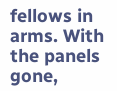fellows in arms. With the panels gone,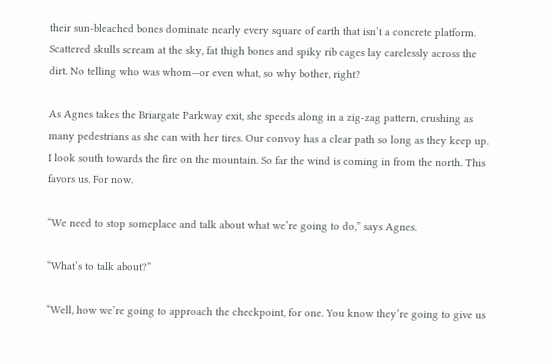their sun-bleached bones dominate nearly every square of earth that isn’t a concrete platform. Scattered skulls scream at the sky, fat thigh bones and spiky rib cages lay carelessly across the dirt. No telling who was whom—or even what, so why bother, right?

As Agnes takes the Briargate Parkway exit, she speeds along in a zig-zag pattern, crushing as many pedestrians as she can with her tires. Our convoy has a clear path so long as they keep up. I look south towards the fire on the mountain. So far the wind is coming in from the north. This favors us. For now.

“We need to stop someplace and talk about what we’re going to do,” says Agnes.

“What’s to talk about?”

“Well, how we’re going to approach the checkpoint, for one. You know they’re going to give us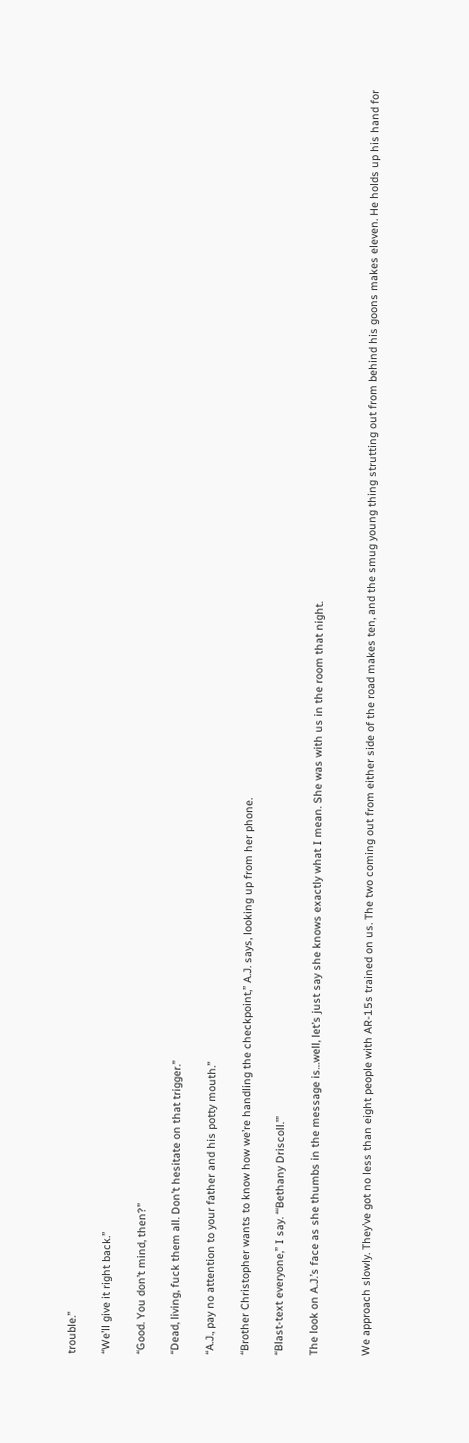trouble.”

“We’ll give it right back.”

“Good. You don’t mind, then?”

“Dead, living, fuck them all. Don’t hesitate on that trigger.”

“A.J., pay no attention to your father and his potty mouth.”

“Brother Christopher wants to know how we’re handling the checkpoint,” A.J. says, looking up from her phone.

“Blast-text everyone,” I say. “‘Bethany Driscoll.’”

The look on A.J.’s face as she thumbs in the message is…well, let’s just say she knows exactly what I mean. She was with us in the room that night.


We approach slowly. They’ve got no less than eight people with AR-15s trained on us. The two coming out from either side of the road makes ten, and the smug young thing strutting out from behind his goons makes eleven. He holds up his hand for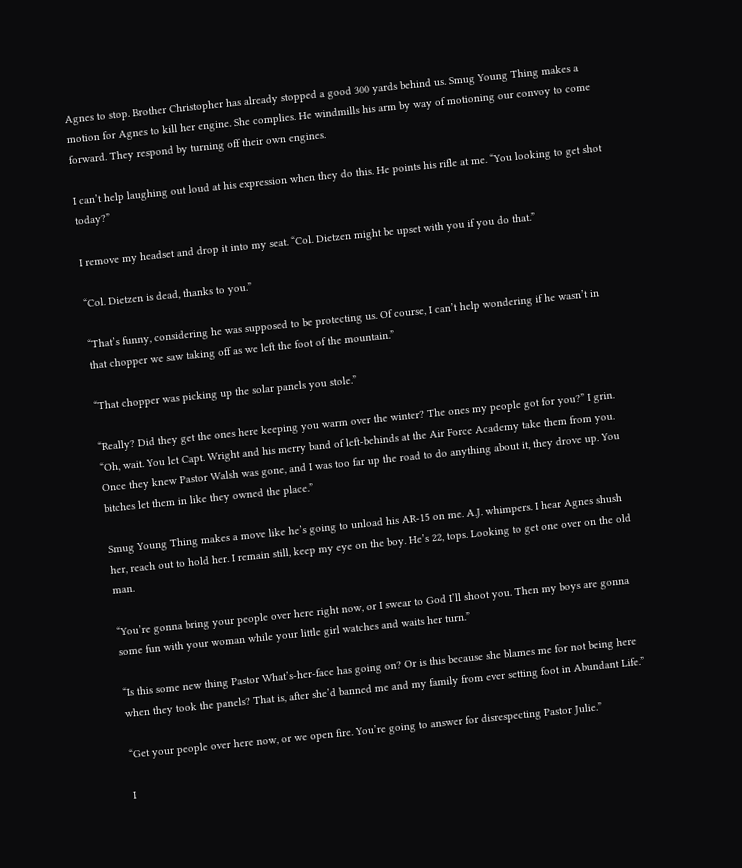Agnes to stop. Brother Christopher has already stopped a good 300 yards behind us. Smug Young Thing makes a motion for Agnes to kill her engine. She complies. He windmills his arm by way of motioning our convoy to come forward. They respond by turning off their own engines.

I can’t help laughing out loud at his expression when they do this. He points his rifle at me. “You looking to get shot today?”

I remove my headset and drop it into my seat. “Col. Dietzen might be upset with you if you do that.”

“Col. Dietzen is dead, thanks to you.”

“That’s funny, considering he was supposed to be protecting us. Of course, I can’t help wondering if he wasn’t in that chopper we saw taking off as we left the foot of the mountain.”

“That chopper was picking up the solar panels you stole.”

“Really? Did they get the ones here keeping you warm over the winter? The ones my people got for you?” I grin. “Oh, wait. You let Capt. Wright and his merry band of left-behinds at the Air Force Academy take them from you. Once they knew Pastor Walsh was gone, and I was too far up the road to do anything about it, they drove up. You bitches let them in like they owned the place.”

Smug Young Thing makes a move like he’s going to unload his AR-15 on me. A.J. whimpers. I hear Agnes shush her, reach out to hold her. I remain still, keep my eye on the boy. He’s 22, tops. Looking to get one over on the old man.

“You’re gonna bring your people over here right now, or I swear to God I’ll shoot you. Then my boys are gonna some fun with your woman while your little girl watches and waits her turn.”

“Is this some new thing Pastor What’s-her-face has going on? Or is this because she blames me for not being here when they took the panels? That is, after she’d banned me and my family from ever setting foot in Abundant Life.”

“Get your people over here now, or we open fire. You’re going to answer for disrespecting Pastor Julie.”

I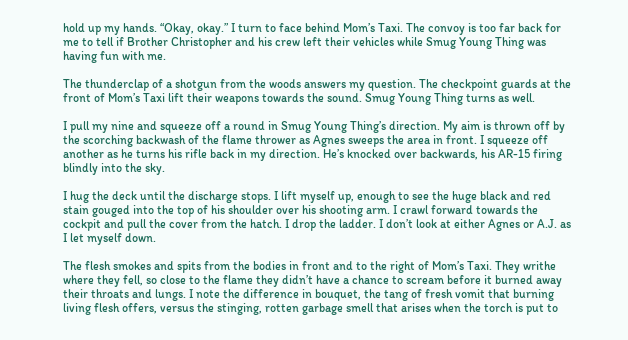hold up my hands. “Okay, okay.” I turn to face behind Mom’s Taxi. The convoy is too far back for me to tell if Brother Christopher and his crew left their vehicles while Smug Young Thing was having fun with me.

The thunderclap of a shotgun from the woods answers my question. The checkpoint guards at the front of Mom’s Taxi lift their weapons towards the sound. Smug Young Thing turns as well.

I pull my nine and squeeze off a round in Smug Young Thing’s direction. My aim is thrown off by the scorching backwash of the flame thrower as Agnes sweeps the area in front. I squeeze off another as he turns his rifle back in my direction. He’s knocked over backwards, his AR-15 firing blindly into the sky.

I hug the deck until the discharge stops. I lift myself up, enough to see the huge black and red stain gouged into the top of his shoulder over his shooting arm. I crawl forward towards the cockpit and pull the cover from the hatch. I drop the ladder. I don’t look at either Agnes or A.J. as I let myself down.

The flesh smokes and spits from the bodies in front and to the right of Mom’s Taxi. They writhe where they fell, so close to the flame they didn’t have a chance to scream before it burned away their throats and lungs. I note the difference in bouquet, the tang of fresh vomit that burning living flesh offers, versus the stinging, rotten garbage smell that arises when the torch is put to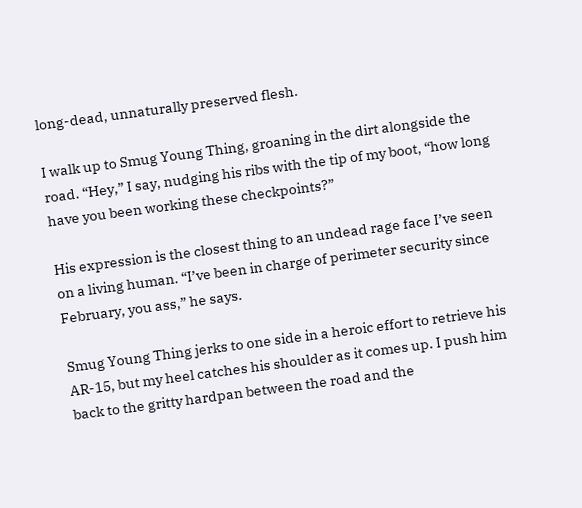long-dead, unnaturally preserved flesh.

I walk up to Smug Young Thing, groaning in the dirt alongside the road. “Hey,” I say, nudging his ribs with the tip of my boot, “how long have you been working these checkpoints?”

His expression is the closest thing to an undead rage face I’ve seen on a living human. “I’ve been in charge of perimeter security since February, you ass,” he says.

Smug Young Thing jerks to one side in a heroic effort to retrieve his AR-15, but my heel catches his shoulder as it comes up. I push him back to the gritty hardpan between the road and the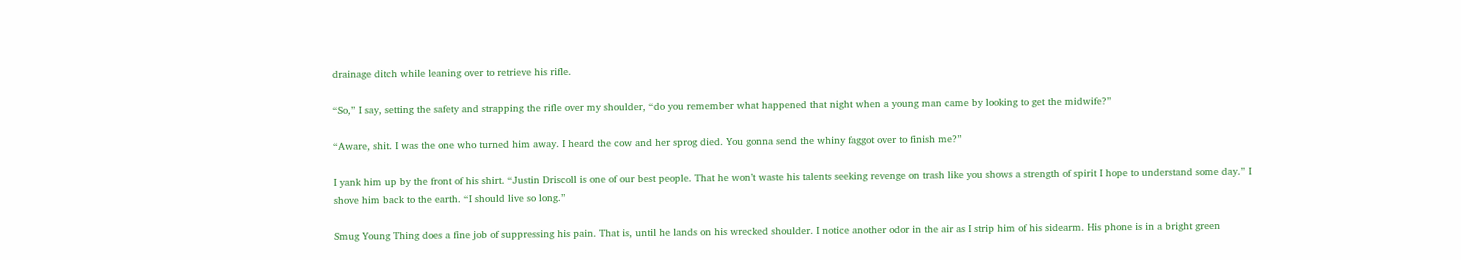drainage ditch while leaning over to retrieve his rifle.

“So,” I say, setting the safety and strapping the rifle over my shoulder, “do you remember what happened that night when a young man came by looking to get the midwife?”

“Aware, shit. I was the one who turned him away. I heard the cow and her sprog died. You gonna send the whiny faggot over to finish me?”

I yank him up by the front of his shirt. “Justin Driscoll is one of our best people. That he won’t waste his talents seeking revenge on trash like you shows a strength of spirit I hope to understand some day.” I shove him back to the earth. “I should live so long.”

Smug Young Thing does a fine job of suppressing his pain. That is, until he lands on his wrecked shoulder. I notice another odor in the air as I strip him of his sidearm. His phone is in a bright green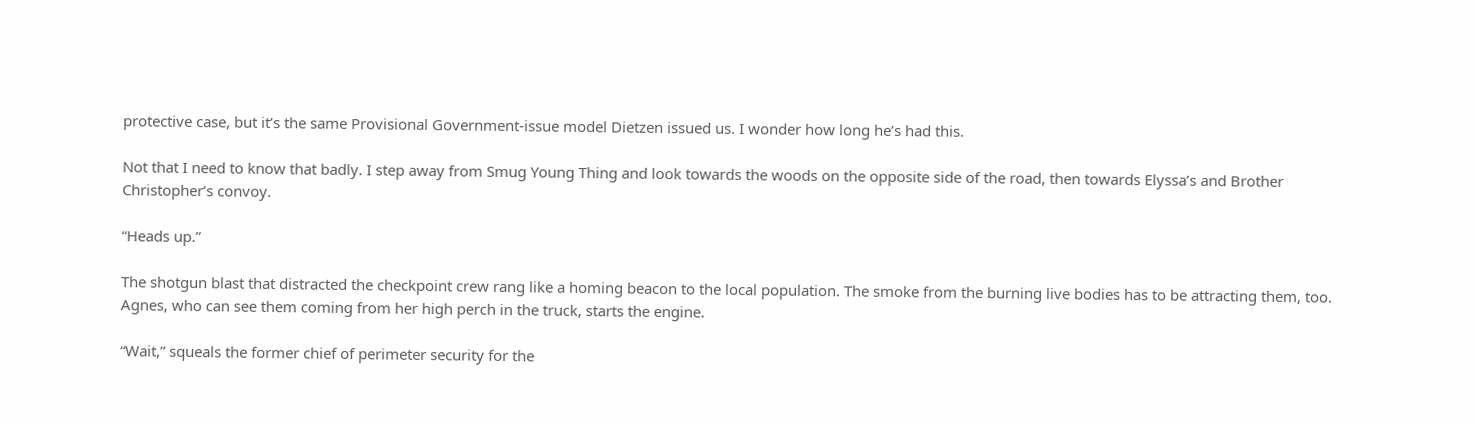protective case, but it’s the same Provisional Government-issue model Dietzen issued us. I wonder how long he’s had this.

Not that I need to know that badly. I step away from Smug Young Thing and look towards the woods on the opposite side of the road, then towards Elyssa’s and Brother Christopher’s convoy.

“Heads up.”

The shotgun blast that distracted the checkpoint crew rang like a homing beacon to the local population. The smoke from the burning live bodies has to be attracting them, too. Agnes, who can see them coming from her high perch in the truck, starts the engine.

“Wait,” squeals the former chief of perimeter security for the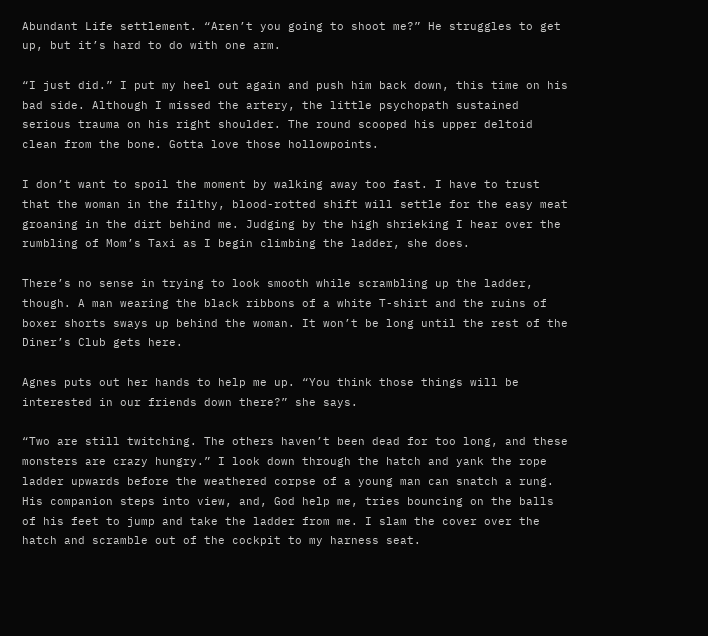Abundant Life settlement. “Aren’t you going to shoot me?” He struggles to get up, but it’s hard to do with one arm.

“I just did.” I put my heel out again and push him back down, this time on his bad side. Although I missed the artery, the little psychopath sustained serious trauma on his right shoulder. The round scooped his upper deltoid clean from the bone. Gotta love those hollowpoints.

I don’t want to spoil the moment by walking away too fast. I have to trust that the woman in the filthy, blood-rotted shift will settle for the easy meat groaning in the dirt behind me. Judging by the high shrieking I hear over the rumbling of Mom’s Taxi as I begin climbing the ladder, she does.

There’s no sense in trying to look smooth while scrambling up the ladder, though. A man wearing the black ribbons of a white T-shirt and the ruins of boxer shorts sways up behind the woman. It won’t be long until the rest of the Diner’s Club gets here.

Agnes puts out her hands to help me up. “You think those things will be interested in our friends down there?” she says.

“Two are still twitching. The others haven’t been dead for too long, and these monsters are crazy hungry.” I look down through the hatch and yank the rope ladder upwards before the weathered corpse of a young man can snatch a rung. His companion steps into view, and, God help me, tries bouncing on the balls of his feet to jump and take the ladder from me. I slam the cover over the hatch and scramble out of the cockpit to my harness seat.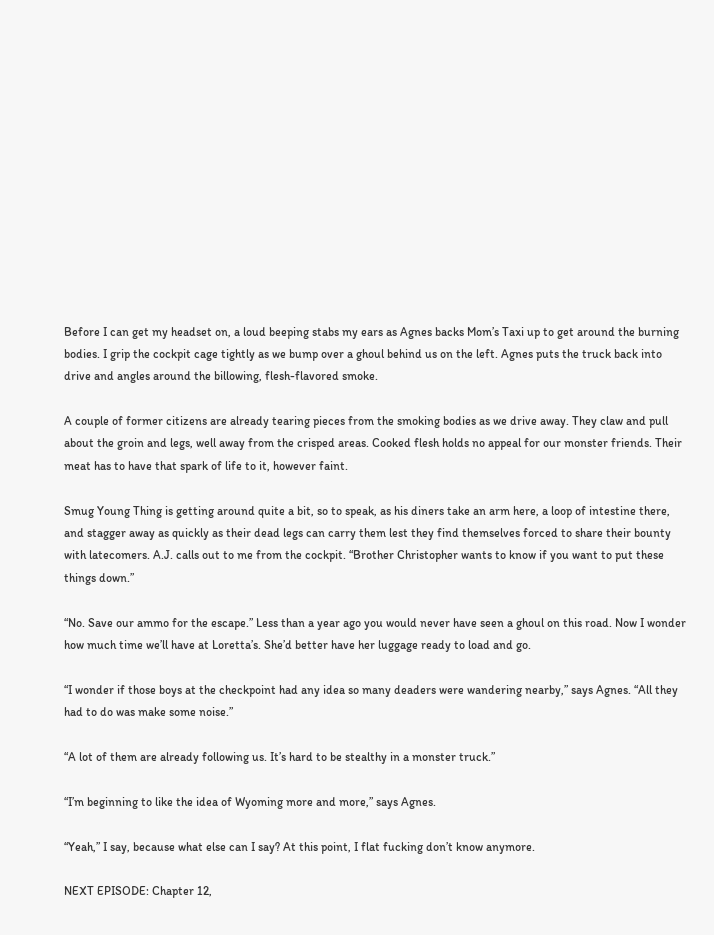Before I can get my headset on, a loud beeping stabs my ears as Agnes backs Mom’s Taxi up to get around the burning bodies. I grip the cockpit cage tightly as we bump over a ghoul behind us on the left. Agnes puts the truck back into drive and angles around the billowing, flesh-flavored smoke.

A couple of former citizens are already tearing pieces from the smoking bodies as we drive away. They claw and pull about the groin and legs, well away from the crisped areas. Cooked flesh holds no appeal for our monster friends. Their meat has to have that spark of life to it, however faint.

Smug Young Thing is getting around quite a bit, so to speak, as his diners take an arm here, a loop of intestine there, and stagger away as quickly as their dead legs can carry them lest they find themselves forced to share their bounty with latecomers. A.J. calls out to me from the cockpit. “Brother Christopher wants to know if you want to put these things down.”

“No. Save our ammo for the escape.” Less than a year ago you would never have seen a ghoul on this road. Now I wonder how much time we’ll have at Loretta’s. She’d better have her luggage ready to load and go.

“I wonder if those boys at the checkpoint had any idea so many deaders were wandering nearby,” says Agnes. “All they had to do was make some noise.”

“A lot of them are already following us. It’s hard to be stealthy in a monster truck.”

“I’m beginning to like the idea of Wyoming more and more,” says Agnes.

“Yeah,” I say, because what else can I say? At this point, I flat fucking don’t know anymore.

NEXT EPISODE: Chapter 12,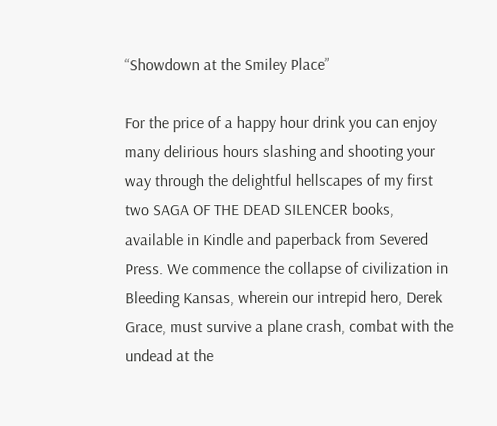“Showdown at the Smiley Place”

For the price of a happy hour drink you can enjoy many delirious hours slashing and shooting your way through the delightful hellscapes of my first two SAGA OF THE DEAD SILENCER books, available in Kindle and paperback from Severed Press. We commence the collapse of civilization in Bleeding Kansas, wherein our intrepid hero, Derek Grace, must survive a plane crash, combat with the undead at the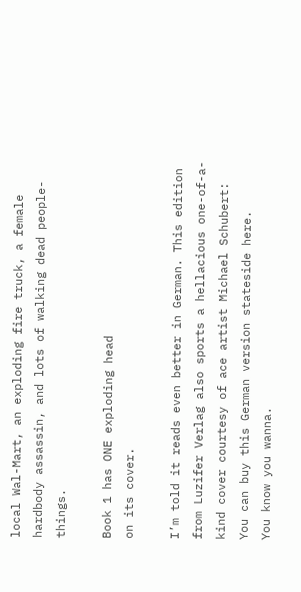local Wal-Mart, an exploding fire truck, a female hardbody assassin, and lots of walking dead people-things.

Book 1 has ONE exploding head
on its cover.

I’m told it reads even better in German. This edition from Luzifer Verlag also sports a hellacious one-of-a-kind cover courtesy of ace artist Michael Schubert:
You can buy this German version stateside here.
You know you wanna.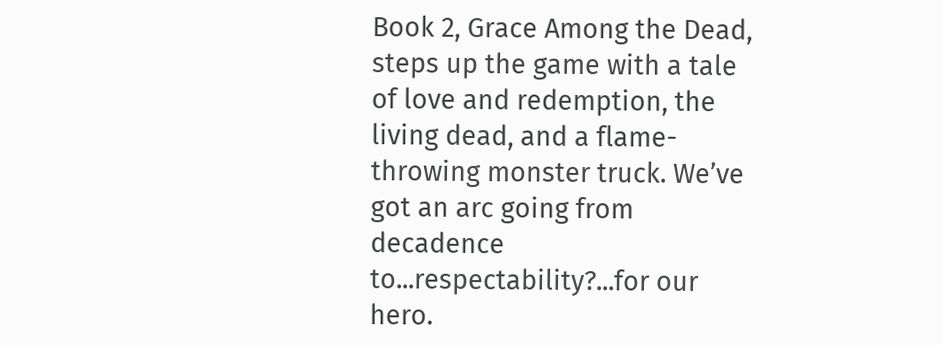Book 2, Grace Among the Dead, steps up the game with a tale of love and redemption, the living dead, and a flame-throwing monster truck. We’ve got an arc going from decadence to...respectability?...for our hero.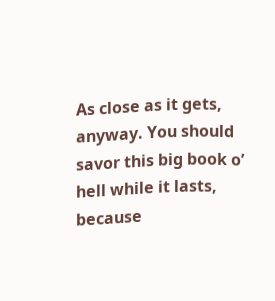As close as it gets, anyway. You should savor this big book o’ hell while it lasts, because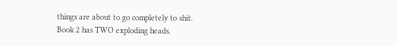things are about to go completely to shit.
Book 2 has TWO exploding heads.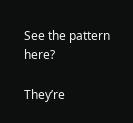See the pattern here?

They’re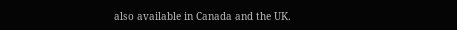also available in Canada and the UK.